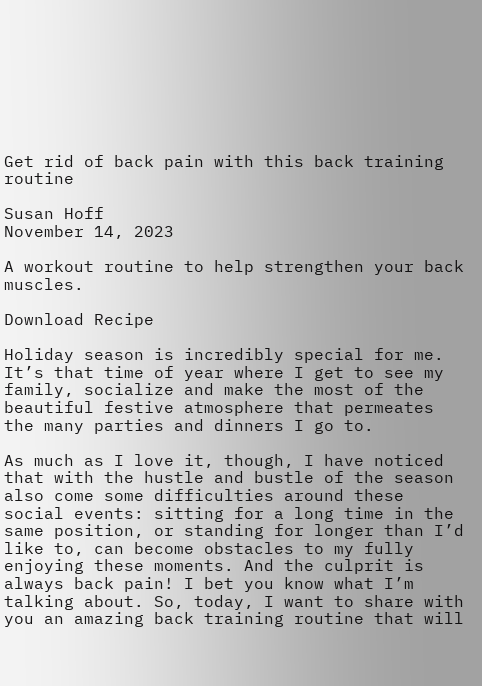Get rid of back pain with this back training routine

Susan Hoff
November 14, 2023

A workout routine to help strengthen your back muscles.

Download Recipe

Holiday season is incredibly special for me. It’s that time of year where I get to see my family, socialize and make the most of the beautiful festive atmosphere that permeates the many parties and dinners I go to.

As much as I love it, though, I have noticed that with the hustle and bustle of the season also come some difficulties around these social events: sitting for a long time in the same position, or standing for longer than I’d like to, can become obstacles to my fully enjoying these moments. And the culprit is always back pain! I bet you know what I’m talking about. So, today, I want to share with you an amazing back training routine that will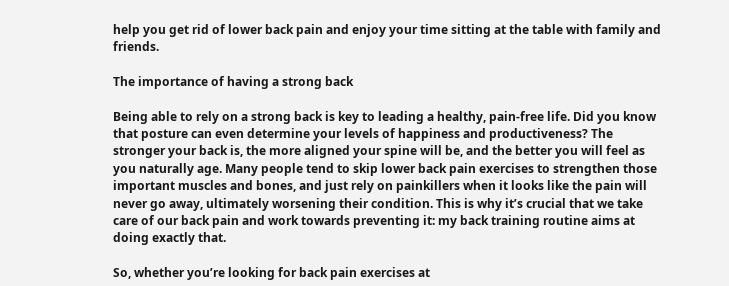help you get rid of lower back pain and enjoy your time sitting at the table with family and friends.

The importance of having a strong back

Being able to rely on a strong back is key to leading a healthy, pain-free life. Did you know that posture can even determine your levels of happiness and productiveness? The stronger your back is, the more aligned your spine will be, and the better you will feel as you naturally age. Many people tend to skip lower back pain exercises to strengthen those important muscles and bones, and just rely on painkillers when it looks like the pain will never go away, ultimately worsening their condition. This is why it’s crucial that we take care of our back pain and work towards preventing it: my back training routine aims at doing exactly that.

So, whether you’re looking for back pain exercises at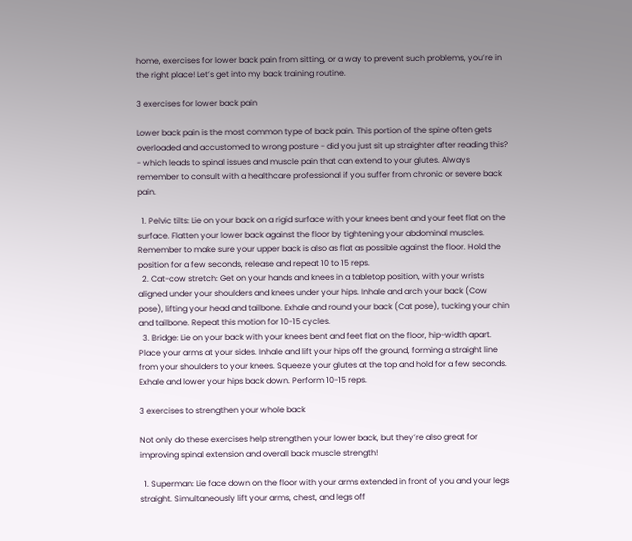home, exercises for lower back pain from sitting, or a way to prevent such problems, you’re in the right place! Let’s get into my back training routine.

3 exercises for lower back pain

Lower back pain is the most common type of back pain. This portion of the spine often gets overloaded and accustomed to wrong posture - did you just sit up straighter after reading this? - which leads to spinal issues and muscle pain that can extend to your glutes. Always remember to consult with a healthcare professional if you suffer from chronic or severe back pain.

  1. Pelvic tilts: Lie on your back on a rigid surface with your knees bent and your feet flat on the surface. Flatten your lower back against the floor by tightening your abdominal muscles. Remember to make sure your upper back is also as flat as possible against the floor. Hold the position for a few seconds, release and repeat 10 to 15 reps.
  2. Cat-cow stretch: Get on your hands and knees in a tabletop position, with your wrists aligned under your shoulders and knees under your hips. Inhale and arch your back (Cow pose), lifting your head and tailbone. Exhale and round your back (Cat pose), tucking your chin and tailbone. Repeat this motion for 10-15 cycles.
  3. Bridge: Lie on your back with your knees bent and feet flat on the floor, hip-width apart. Place your arms at your sides. Inhale and lift your hips off the ground, forming a straight line from your shoulders to your knees. Squeeze your glutes at the top and hold for a few seconds. Exhale and lower your hips back down. Perform 10-15 reps.

3 exercises to strengthen your whole back

Not only do these exercises help strengthen your lower back, but they’re also great for improving spinal extension and overall back muscle strength!

  1. Superman: Lie face down on the floor with your arms extended in front of you and your legs straight. Simultaneously lift your arms, chest, and legs off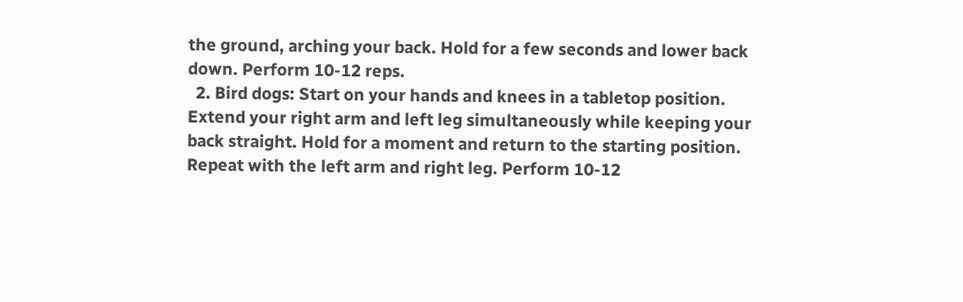the ground, arching your back. Hold for a few seconds and lower back down. Perform 10-12 reps.
  2. Bird dogs: Start on your hands and knees in a tabletop position. Extend your right arm and left leg simultaneously while keeping your back straight. Hold for a moment and return to the starting position. Repeat with the left arm and right leg. Perform 10-12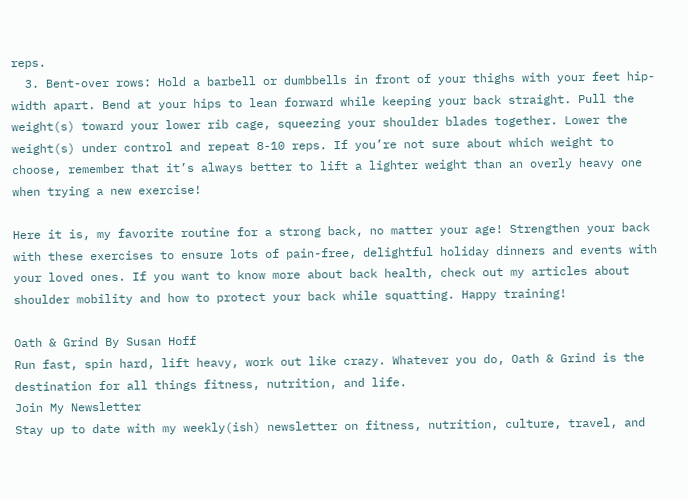reps.
  3. Bent-over rows: Hold a barbell or dumbbells in front of your thighs with your feet hip-width apart. Bend at your hips to lean forward while keeping your back straight. Pull the weight(s) toward your lower rib cage, squeezing your shoulder blades together. Lower the weight(s) under control and repeat 8-10 reps. If you’re not sure about which weight to choose, remember that it’s always better to lift a lighter weight than an overly heavy one when trying a new exercise!

Here it is, my favorite routine for a strong back, no matter your age! Strengthen your back with these exercises to ensure lots of pain-free, delightful holiday dinners and events with your loved ones. If you want to know more about back health, check out my articles about shoulder mobility and how to protect your back while squatting. Happy training!

Oath & Grind By Susan Hoff
Run fast, spin hard, lift heavy, work out like crazy. Whatever you do, Oath & Grind is the destination for all things fitness, nutrition, and life.
Join My Newsletter
Stay up to date with my weekly(ish) newsletter on fitness, nutrition, culture, travel, and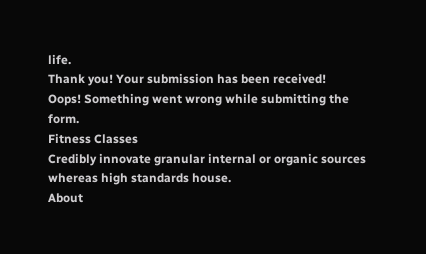life.
Thank you! Your submission has been received!
Oops! Something went wrong while submitting the form.
Fitness Classes
Credibly innovate granular internal or organic sources whereas high standards house.
About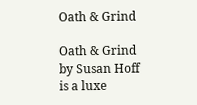Oath & Grind

Oath & Grind by Susan Hoff is a luxe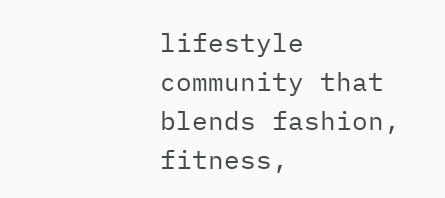lifestyle community that blends fashion, fitness,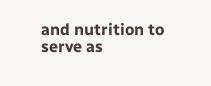and nutrition to serve as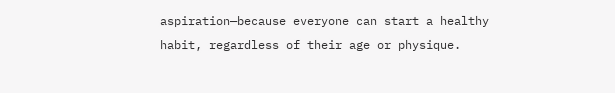aspiration—because everyone can start a healthy habit, regardless of their age or physique.